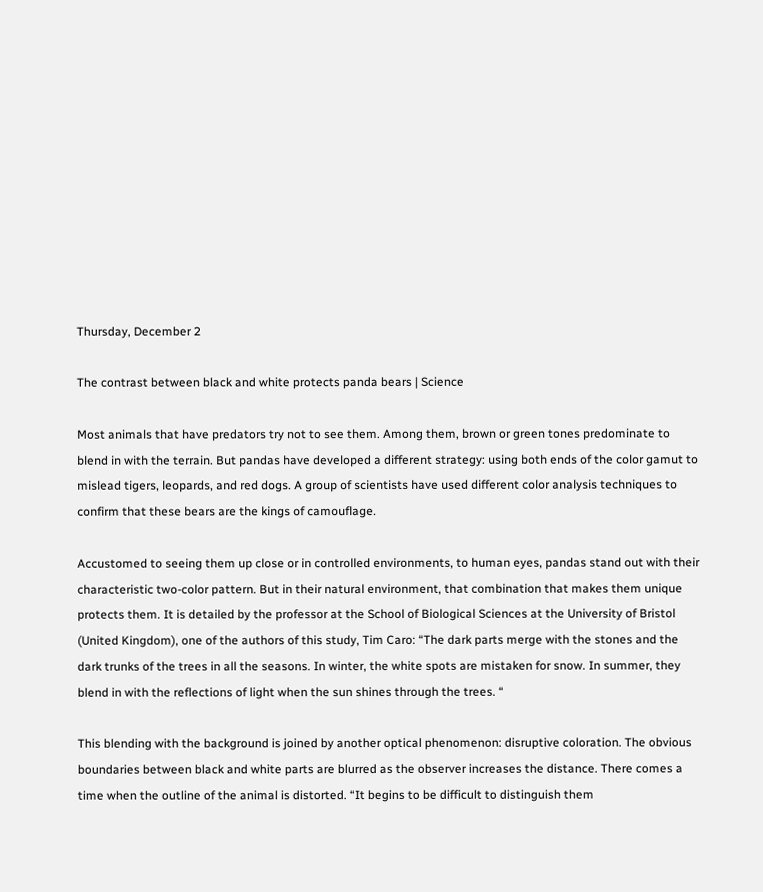Thursday, December 2

The contrast between black and white protects panda bears | Science

Most animals that have predators try not to see them. Among them, brown or green tones predominate to blend in with the terrain. But pandas have developed a different strategy: using both ends of the color gamut to mislead tigers, leopards, and red dogs. A group of scientists have used different color analysis techniques to confirm that these bears are the kings of camouflage.

Accustomed to seeing them up close or in controlled environments, to human eyes, pandas stand out with their characteristic two-color pattern. But in their natural environment, that combination that makes them unique protects them. It is detailed by the professor at the School of Biological Sciences at the University of Bristol (United Kingdom), one of the authors of this study, Tim Caro: “The dark parts merge with the stones and the dark trunks of the trees in all the seasons. In winter, the white spots are mistaken for snow. In summer, they blend in with the reflections of light when the sun shines through the trees. “

This blending with the background is joined by another optical phenomenon: disruptive coloration. The obvious boundaries between black and white parts are blurred as the observer increases the distance. There comes a time when the outline of the animal is distorted. “It begins to be difficult to distinguish them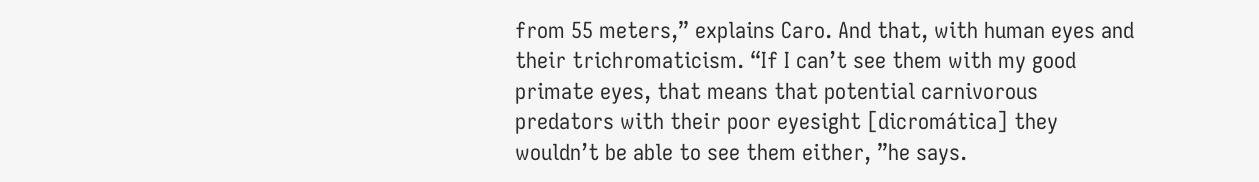from 55 meters,” explains Caro. And that, with human eyes and their trichromaticism. “If I can’t see them with my good primate eyes, that means that potential carnivorous predators with their poor eyesight [dicromática] they wouldn’t be able to see them either, ”he says.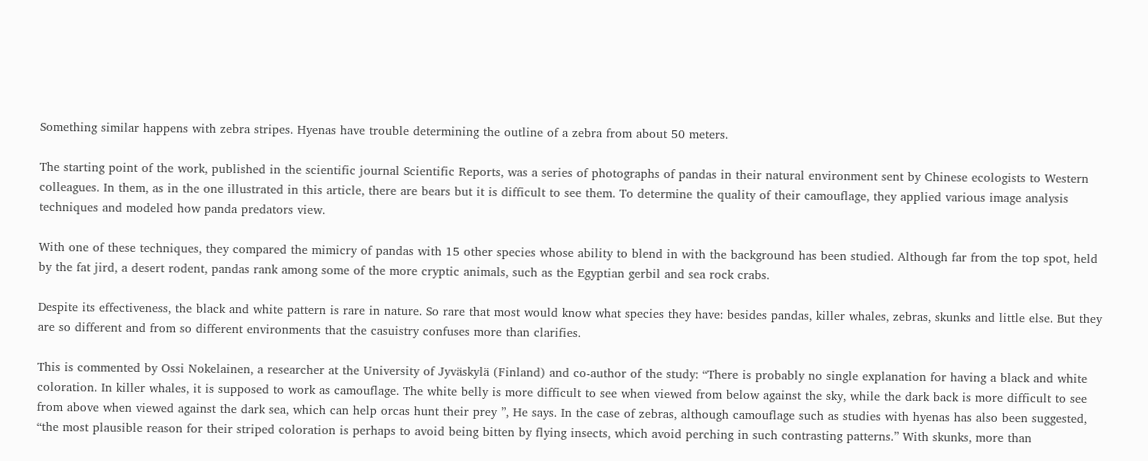Something similar happens with zebra stripes. Hyenas have trouble determining the outline of a zebra from about 50 meters.

The starting point of the work, published in the scientific journal Scientific Reports, was a series of photographs of pandas in their natural environment sent by Chinese ecologists to Western colleagues. In them, as in the one illustrated in this article, there are bears but it is difficult to see them. To determine the quality of their camouflage, they applied various image analysis techniques and modeled how panda predators view.

With one of these techniques, they compared the mimicry of pandas with 15 other species whose ability to blend in with the background has been studied. Although far from the top spot, held by the fat jird, a desert rodent, pandas rank among some of the more cryptic animals, such as the Egyptian gerbil and sea rock crabs.

Despite its effectiveness, the black and white pattern is rare in nature. So rare that most would know what species they have: besides pandas, killer whales, zebras, skunks and little else. But they are so different and from so different environments that the casuistry confuses more than clarifies.

This is commented by Ossi Nokelainen, a researcher at the University of Jyväskylä (Finland) and co-author of the study: “There is probably no single explanation for having a black and white coloration. In killer whales, it is supposed to work as camouflage. The white belly is more difficult to see when viewed from below against the sky, while the dark back is more difficult to see from above when viewed against the dark sea, which can help orcas hunt their prey ”, He says. In the case of zebras, although camouflage such as studies with hyenas has also been suggested, “the most plausible reason for their striped coloration is perhaps to avoid being bitten by flying insects, which avoid perching in such contrasting patterns.” With skunks, more than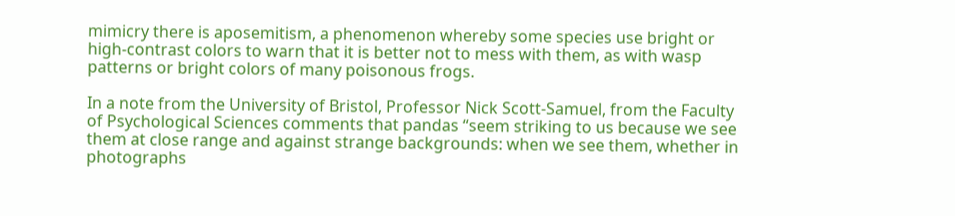mimicry there is aposemitism, a phenomenon whereby some species use bright or high-contrast colors to warn that it is better not to mess with them, as with wasp patterns or bright colors of many poisonous frogs.

In a note from the University of Bristol, Professor Nick Scott-Samuel, from the Faculty of Psychological Sciences comments that pandas “seem striking to us because we see them at close range and against strange backgrounds: when we see them, whether in photographs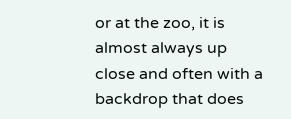or at the zoo, it is almost always up close and often with a backdrop that does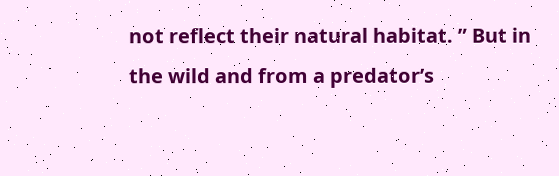not reflect their natural habitat. ” But in the wild and from a predator’s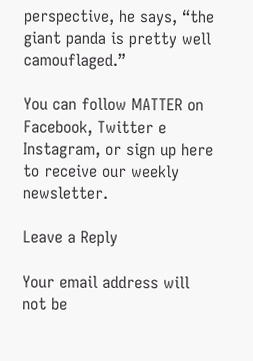perspective, he says, “the giant panda is pretty well camouflaged.”

You can follow MATTER on Facebook, Twitter e Instagram, or sign up here to receive our weekly newsletter.

Leave a Reply

Your email address will not be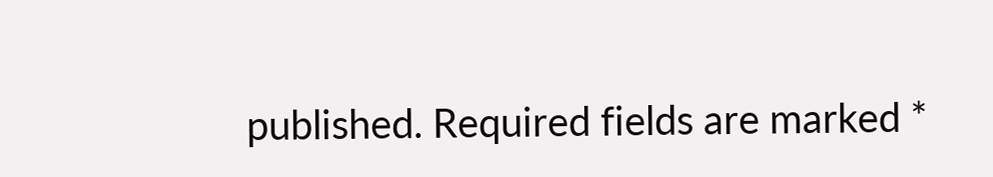published. Required fields are marked *